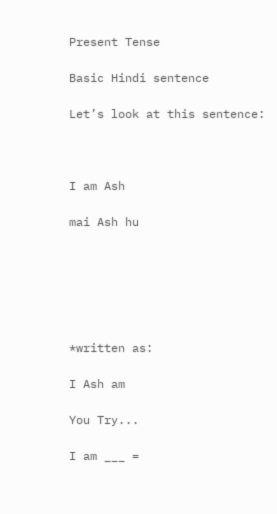Present Tense

Basic Hindi sentence

Let’s look at this sentence:



I am Ash

mai Ash hu






*written as:

I Ash am

You Try...

I am ___ =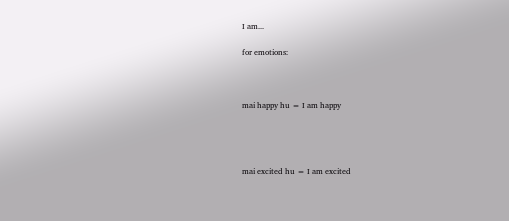I am...

for emotions:



mai happy hu = I am happy




mai excited hu = I am excited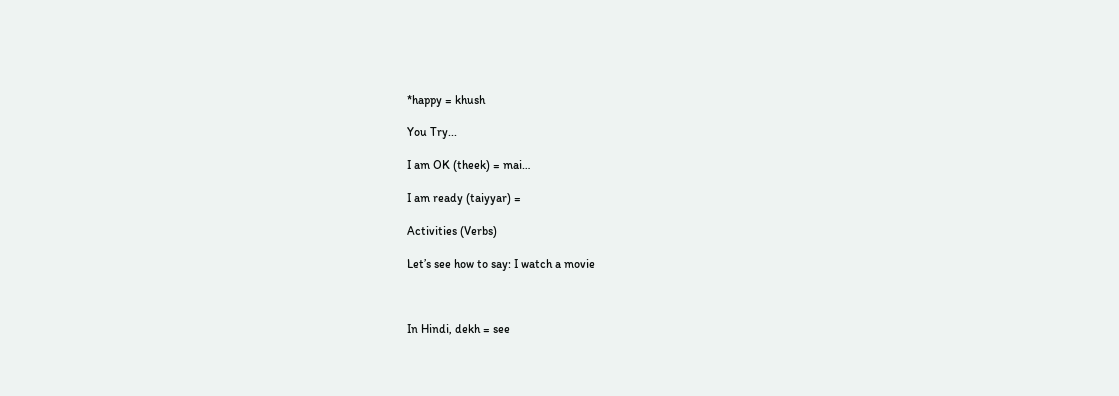*happy = khush

You Try...

I am OK (theek) = mai…

I am ready (taiyyar) =

Activities (Verbs)

Let’s see how to say: I watch a movie



In Hindi, dekh = see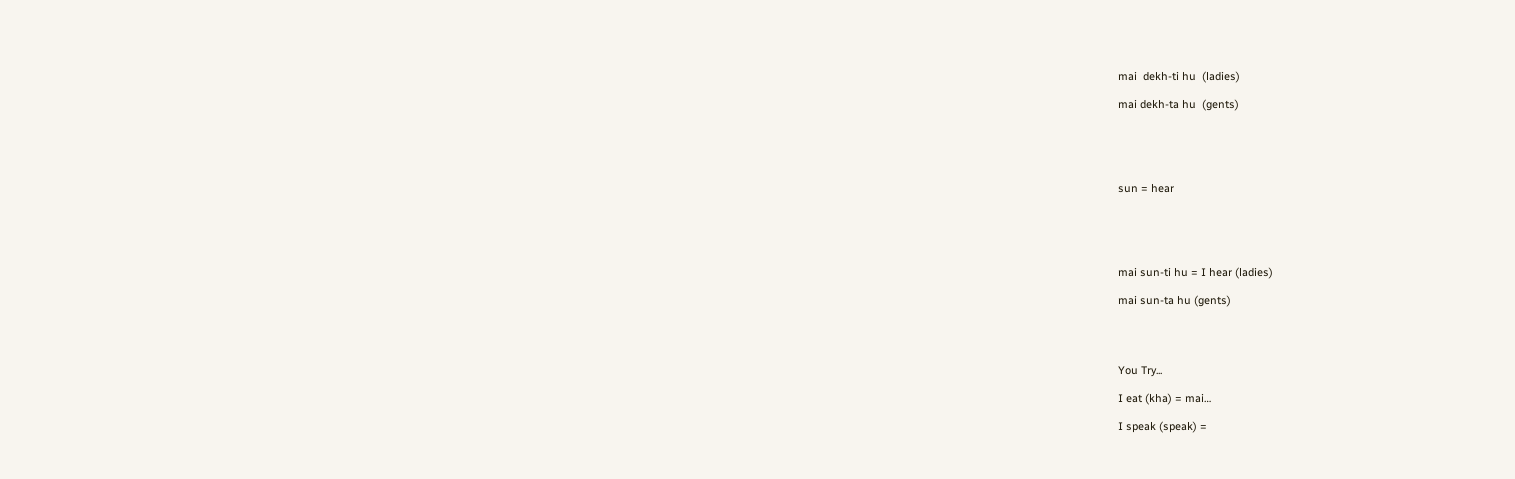mai  dekh-ti hu  (ladies)

mai dekh-ta hu  (gents)





sun = hear





mai sun-ti hu = I hear (ladies)

mai sun-ta hu (gents)




You Try...

I eat (kha) = mai…

I speak (speak) =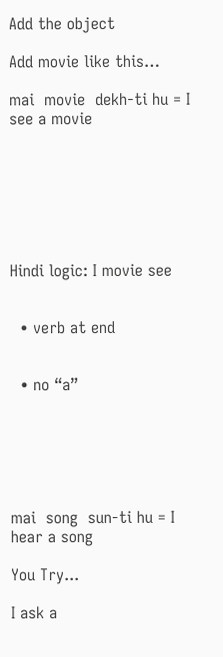Add the object

Add movie like this…

mai  movie  dekh-ti hu = I see a movie







Hindi logic: I movie see


  • verb at end


  • no “a”






mai  song  sun-ti hu = I hear a song

You Try...

I ask a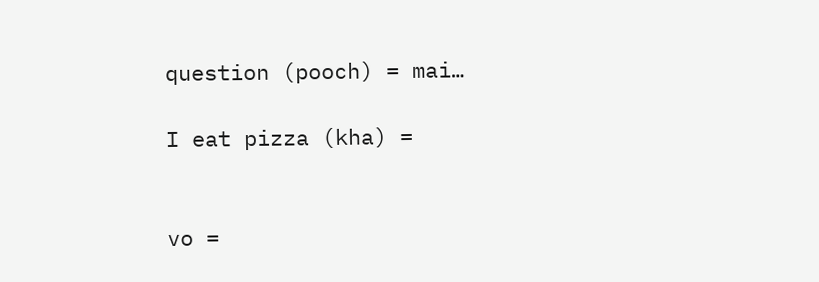question (pooch) = mai…

I eat pizza (kha) =


vo =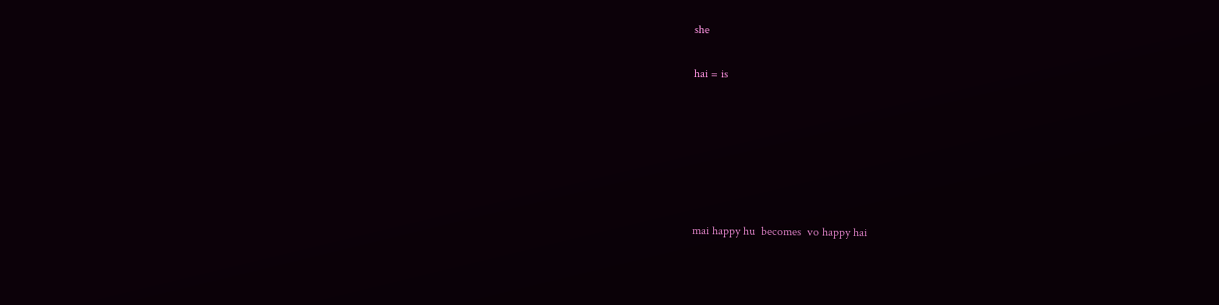she

hai = is






mai happy hu  becomes  vo happy hai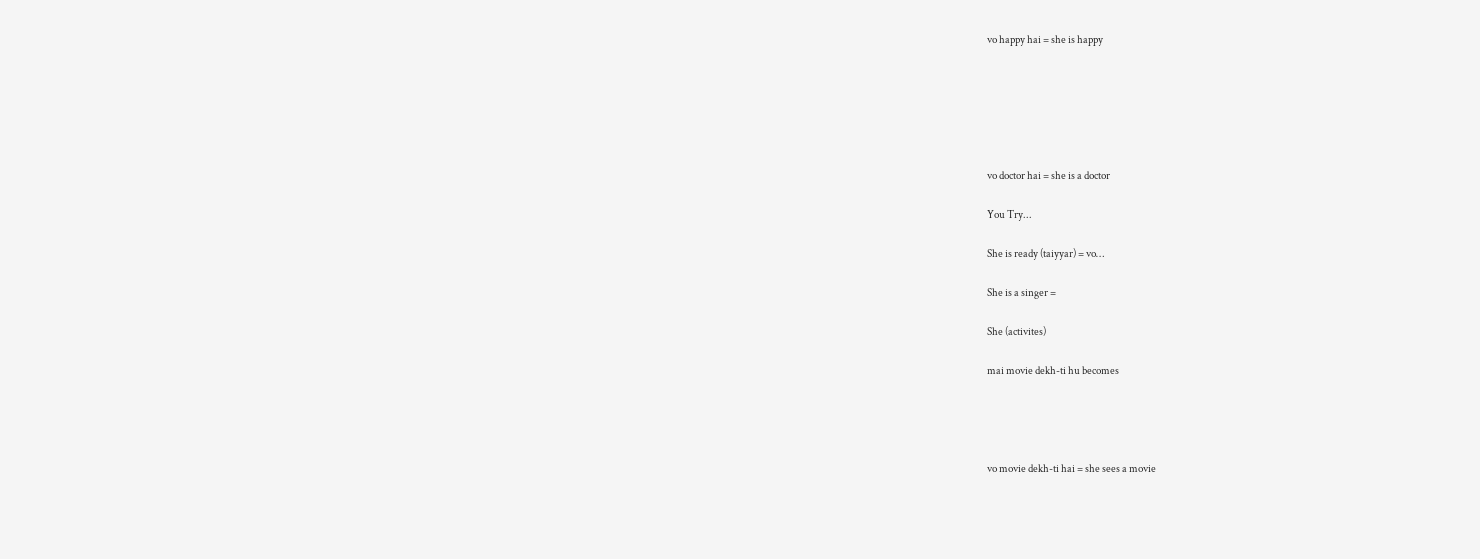vo happy hai = she is happy






vo doctor hai = she is a doctor

You Try...

She is ready (taiyyar) = vo…

She is a singer =

She (activites)

mai movie dekh-ti hu becomes




vo movie dekh-ti hai = she sees a movie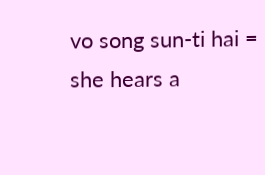vo song sun-ti hai = she hears a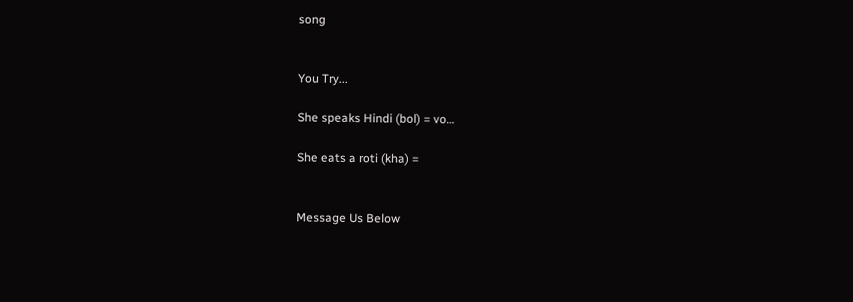song


You Try...

She speaks Hindi (bol) = vo…

She eats a roti (kha) =


Message Us Below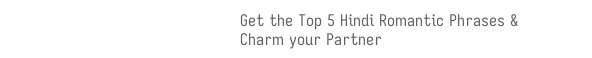Get the Top 5 Hindi Romantic Phrases & Charm your Partner